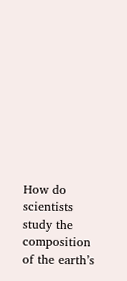How do scientists study the composition of the earth’s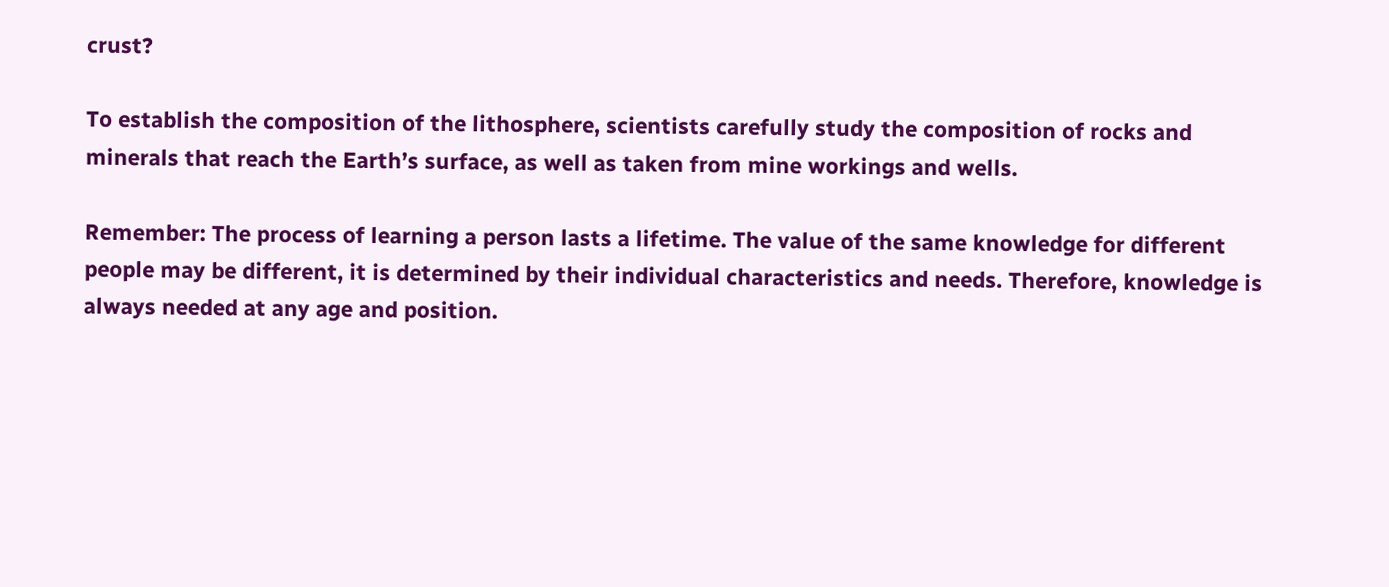crust?

To establish the composition of the lithosphere, scientists carefully study the composition of rocks and minerals that reach the Earth’s surface, as well as taken from mine workings and wells.

Remember: The process of learning a person lasts a lifetime. The value of the same knowledge for different people may be different, it is determined by their individual characteristics and needs. Therefore, knowledge is always needed at any age and position.